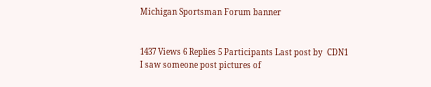Michigan Sportsman Forum banner


1437 Views 6 Replies 5 Participants Last post by  CDN1
I saw someone post pictures of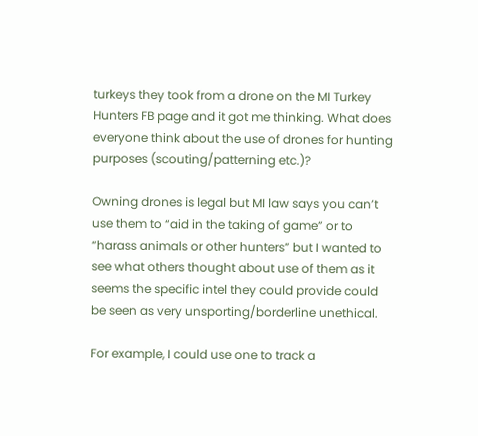turkeys they took from a drone on the MI Turkey Hunters FB page and it got me thinking. What does everyone think about the use of drones for hunting purposes (scouting/patterning etc.)?

Owning drones is legal but MI law says you can’t use them to “aid in the taking of game” or to “harass animals or other hunters” but I wanted to see what others thought about use of them as it seems the specific intel they could provide could be seen as very unsporting/borderline unethical.

For example, I could use one to track a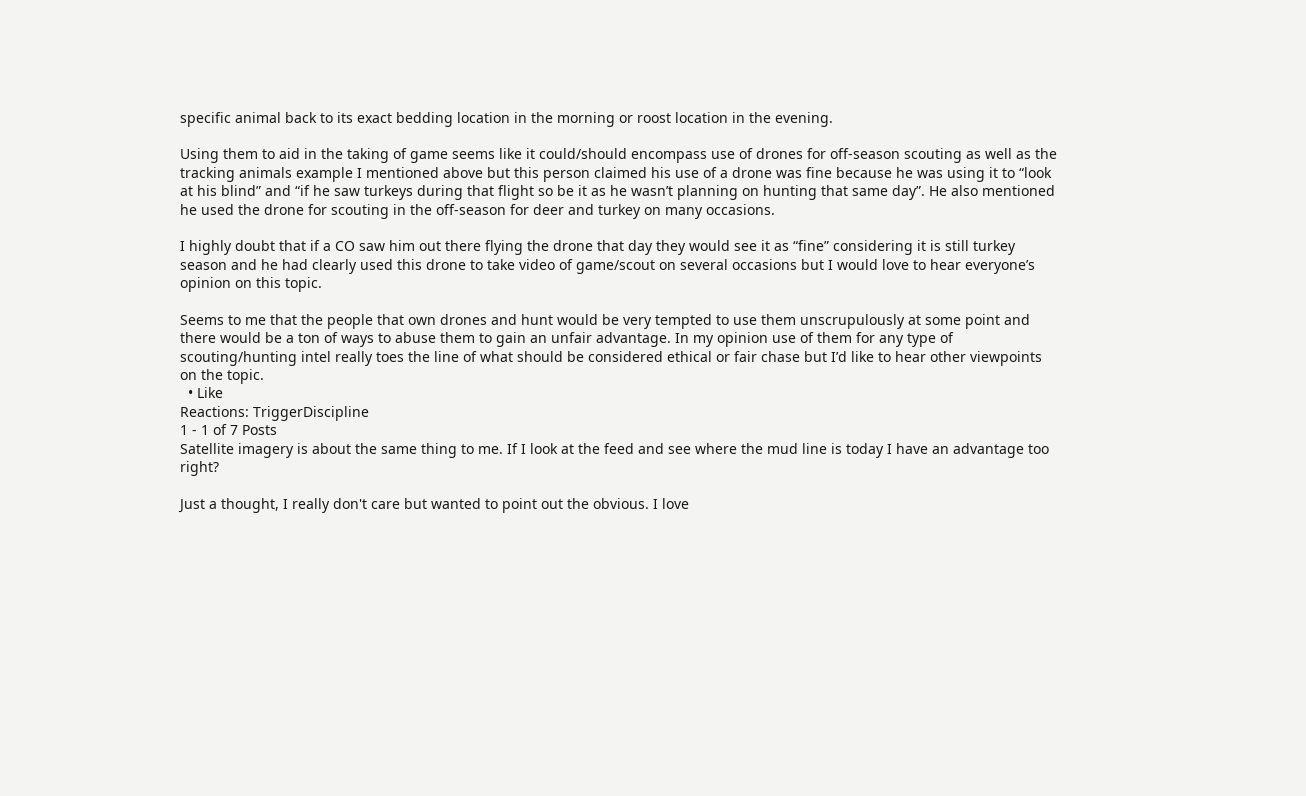specific animal back to its exact bedding location in the morning or roost location in the evening.

Using them to aid in the taking of game seems like it could/should encompass use of drones for off-season scouting as well as the tracking animals example I mentioned above but this person claimed his use of a drone was fine because he was using it to “look at his blind” and “if he saw turkeys during that flight so be it as he wasn’t planning on hunting that same day”. He also mentioned he used the drone for scouting in the off-season for deer and turkey on many occasions.

I highly doubt that if a CO saw him out there flying the drone that day they would see it as “fine” considering it is still turkey season and he had clearly used this drone to take video of game/scout on several occasions but I would love to hear everyone’s opinion on this topic.

Seems to me that the people that own drones and hunt would be very tempted to use them unscrupulously at some point and there would be a ton of ways to abuse them to gain an unfair advantage. In my opinion use of them for any type of scouting/hunting intel really toes the line of what should be considered ethical or fair chase but I’d like to hear other viewpoints on the topic.
  • Like
Reactions: TriggerDiscipline
1 - 1 of 7 Posts
Satellite imagery is about the same thing to me. If I look at the feed and see where the mud line is today I have an advantage too right?

Just a thought, I really don't care but wanted to point out the obvious. I love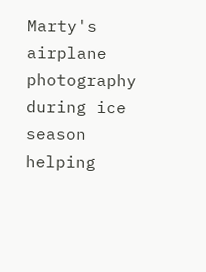Marty's airplane photography during ice season helping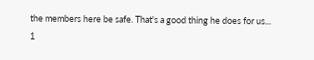the members here be safe. That's a good thing he does for us...
1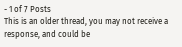- 1 of 7 Posts
This is an older thread, you may not receive a response, and could be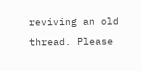reviving an old thread. Please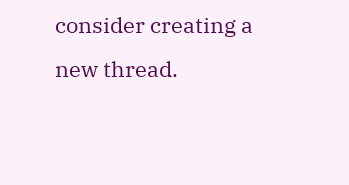consider creating a new thread.